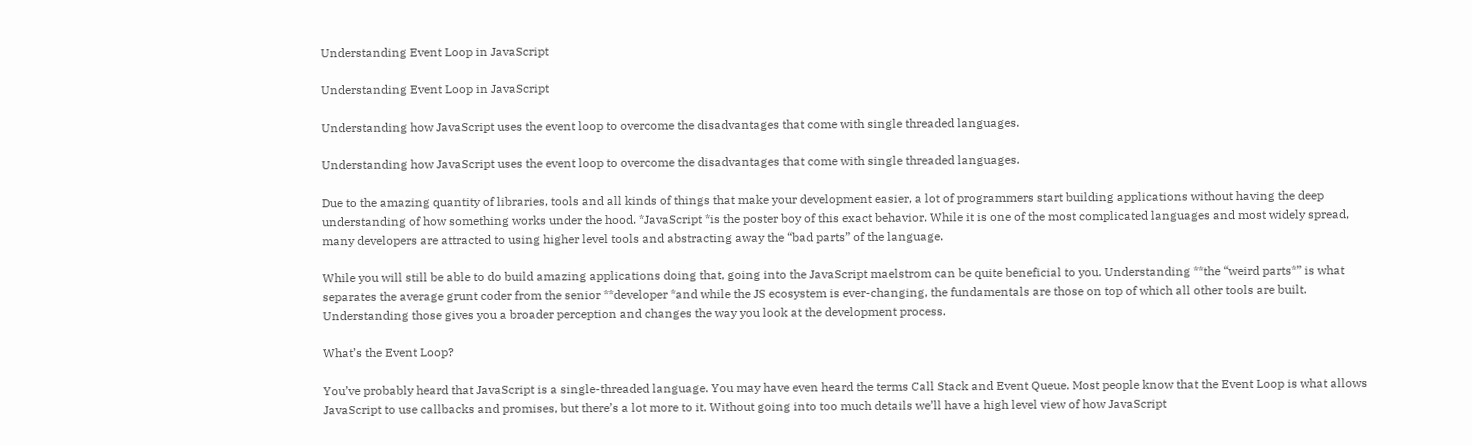Understanding Event Loop in JavaScript

Understanding Event Loop in JavaScript

Understanding how JavaScript uses the event loop to overcome the disadvantages that come with single threaded languages.

Understanding how JavaScript uses the event loop to overcome the disadvantages that come with single threaded languages.

Due to the amazing quantity of libraries, tools and all kinds of things that make your development easier, a lot of programmers start building applications without having the deep understanding of how something works under the hood. *JavaScript *is the poster boy of this exact behavior. While it is one of the most complicated languages and most widely spread, many developers are attracted to using higher level tools and abstracting away the “bad parts” of the language.

While you will still be able to do build amazing applications doing that, going into the JavaScript maelstrom can be quite beneficial to you. Understanding **the “weird parts*” is what separates the average grunt coder from the senior **developer *and while the JS ecosystem is ever-changing, the fundamentals are those on top of which all other tools are built. Understanding those gives you a broader perception and changes the way you look at the development process.

What’s the Event Loop?

You’ve probably heard that JavaScript is a single-threaded language. You may have even heard the terms Call Stack and Event Queue. Most people know that the Event Loop is what allows JavaScript to use callbacks and promises, but there’s a lot more to it. Without going into too much details we’ll have a high level view of how JavaScript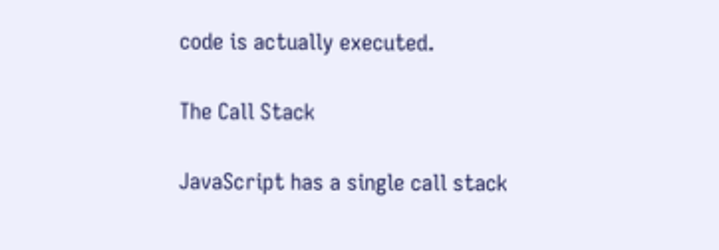code is actually executed.

The Call Stack

JavaScript has a single call stack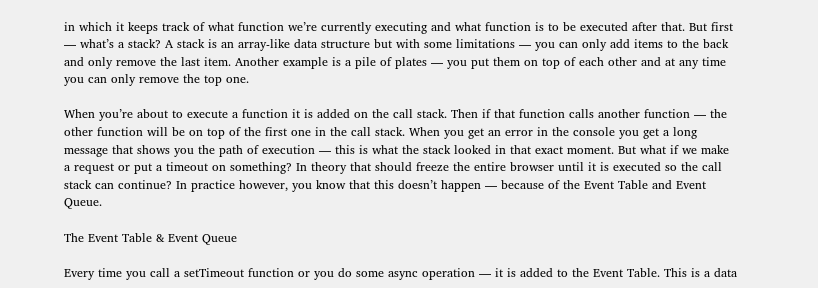in which it keeps track of what function we’re currently executing and what function is to be executed after that. But first — what’s a stack? A stack is an array-like data structure but with some limitations — you can only add items to the back and only remove the last item. Another example is a pile of plates — you put them on top of each other and at any time you can only remove the top one.

When you’re about to execute a function it is added on the call stack. Then if that function calls another function — the other function will be on top of the first one in the call stack. When you get an error in the console you get a long message that shows you the path of execution — this is what the stack looked in that exact moment. But what if we make a request or put a timeout on something? In theory that should freeze the entire browser until it is executed so the call stack can continue? In practice however, you know that this doesn’t happen — because of the Event Table and Event Queue.

The Event Table & Event Queue

Every time you call a setTimeout function or you do some async operation — it is added to the Event Table. This is a data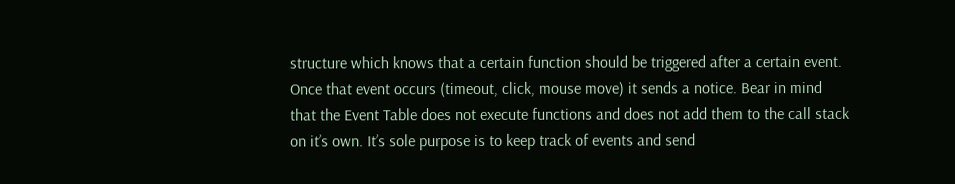structure which knows that a certain function should be triggered after a certain event. Once that event occurs (timeout, click, mouse move) it sends a notice. Bear in mind that the Event Table does not execute functions and does not add them to the call stack on it’s own. It’s sole purpose is to keep track of events and send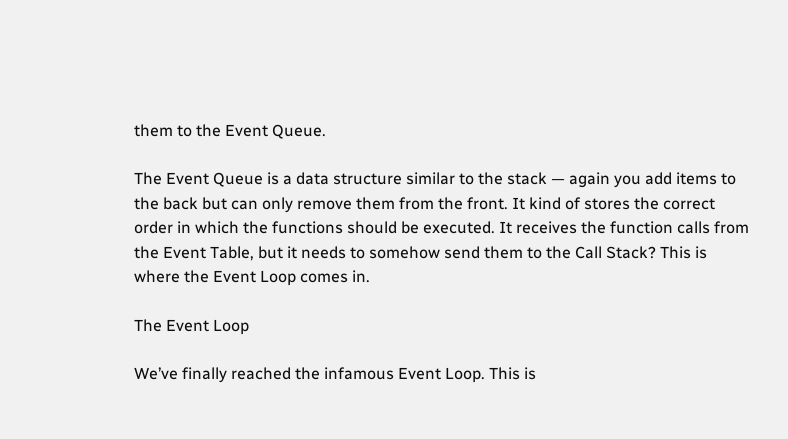them to the Event Queue.

The Event Queue is a data structure similar to the stack — again you add items to the back but can only remove them from the front. It kind of stores the correct order in which the functions should be executed. It receives the function calls from the Event Table, but it needs to somehow send them to the Call Stack? This is where the Event Loop comes in.

The Event Loop

We’ve finally reached the infamous Event Loop. This is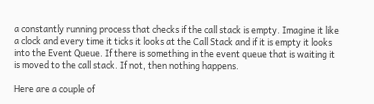a constantly running process that checks if the call stack is empty. Imagine it like a clock and every time it ticks it looks at the Call Stack and if it is empty it looks into the Event Queue. If there is something in the event queue that is waiting it is moved to the call stack. If not, then nothing happens.

Here are a couple of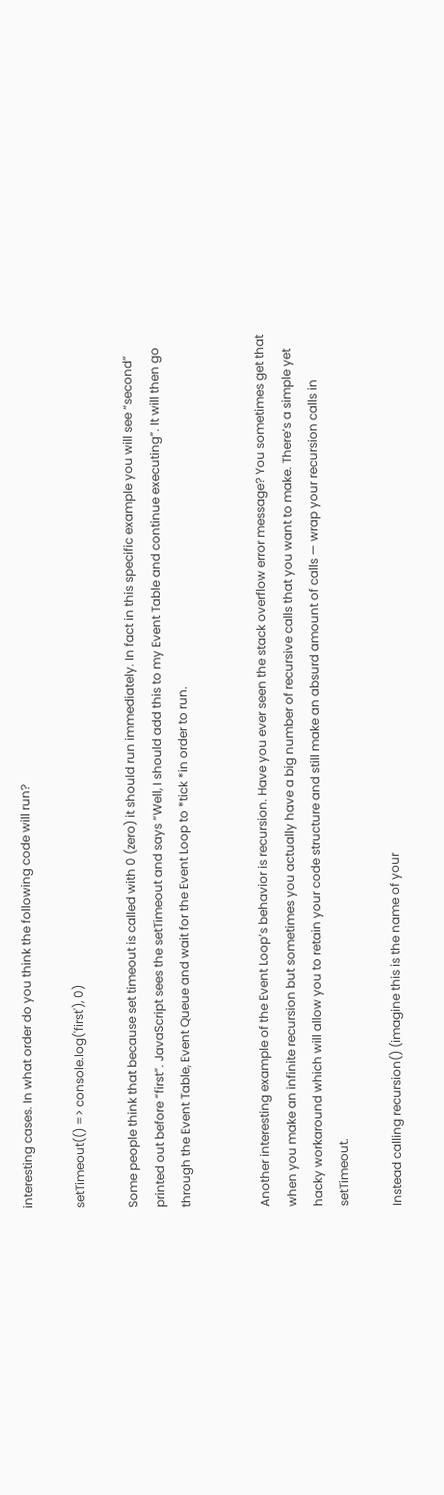interesting cases. In what order do you think the following code will run?

setTimeout(() => console.log('first'), 0)

Some people think that because set timeout is called with 0 (zero) it should run immediately. In fact in this specific example you will see “second” printed out before “first”. JavaScript sees the setTimeout and says “Well, I should add this to my Event Table and continue executing”. It will then go through the Event Table, Event Queue and wait for the Event Loop to *tick *in order to run.


Another interesting example of the Event Loop’s behavior is recursion. Have you ever seen the stack overflow error message? You sometimes get that when you make an infinite recursion but sometimes you actually have a big number of recursive calls that you want to make. There’s a simple yet hacky workaround which will allow you to retain your code structure and still make an absurd amount of calls — wrap your recursion calls in setTimeout.

Instead calling recursion() (imagine this is the name of your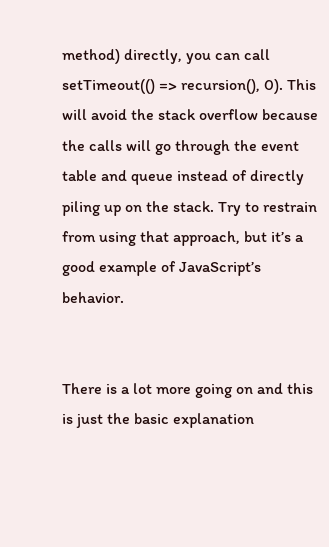method) directly, you can call setTimeout(() => recursion(), 0). This will avoid the stack overflow because the calls will go through the event table and queue instead of directly piling up on the stack. Try to restrain from using that approach, but it’s a good example of JavaScript’s behavior.


There is a lot more going on and this is just the basic explanation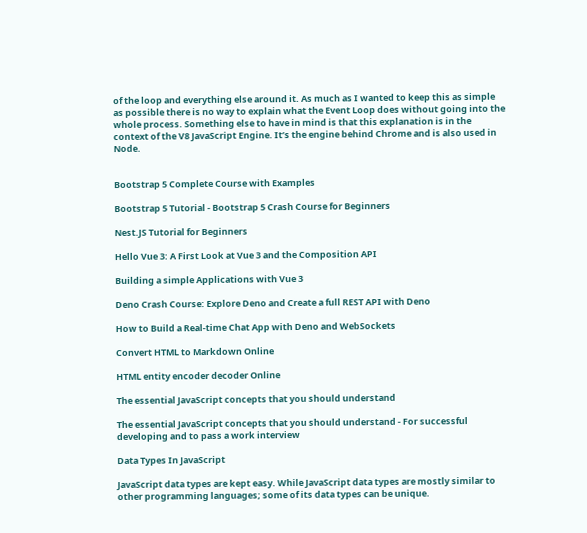of the loop and everything else around it. As much as I wanted to keep this as simple as possible there is no way to explain what the Event Loop does without going into the whole process. Something else to have in mind is that this explanation is in the context of the V8 JavaScript Engine. It’s the engine behind Chrome and is also used in Node.


Bootstrap 5 Complete Course with Examples

Bootstrap 5 Tutorial - Bootstrap 5 Crash Course for Beginners

Nest.JS Tutorial for Beginners

Hello Vue 3: A First Look at Vue 3 and the Composition API

Building a simple Applications with Vue 3

Deno Crash Course: Explore Deno and Create a full REST API with Deno

How to Build a Real-time Chat App with Deno and WebSockets

Convert HTML to Markdown Online

HTML entity encoder decoder Online

The essential JavaScript concepts that you should understand

The essential JavaScript concepts that you should understand - For successful developing and to pass a work interview

Data Types In JavaScript

JavaScript data types are kept easy. While JavaScript data types are mostly similar to other programming languages; some of its data types can be unique.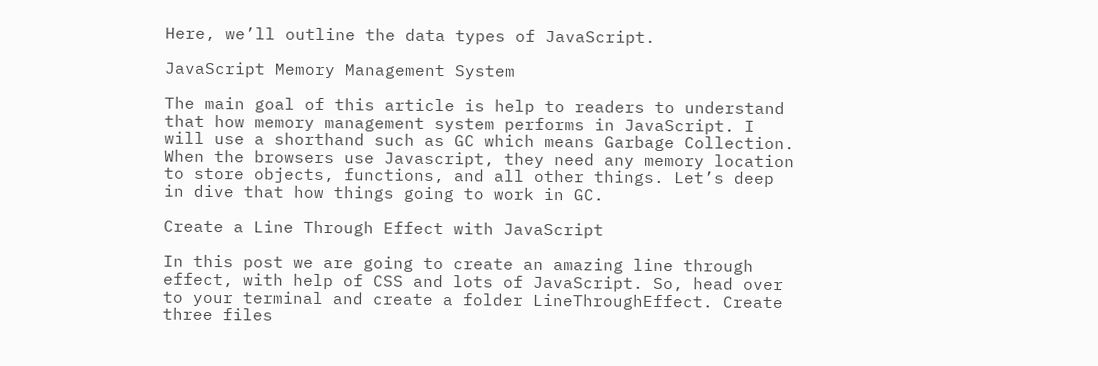Here, we’ll outline the data types of JavaScript.

JavaScript Memory Management System

The main goal of this article is help to readers to understand that how memory management system performs in JavaScript. I will use a shorthand such as GC which means Garbage Collection. When the browsers use Javascript, they need any memory location to store objects, functions, and all other things. Let’s deep in dive that how things going to work in GC.

Create a Line Through Effect with JavaScript

In this post we are going to create an amazing line through effect, with help of CSS and lots of JavaScript. So, head over to your terminal and create a folder LineThroughEffect. Create three files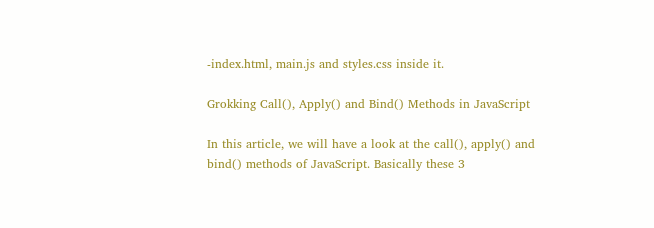-index.html, main.js and styles.css inside it.

Grokking Call(), Apply() and Bind() Methods in JavaScript

In this article, we will have a look at the call(), apply() and bind() methods of JavaScript. Basically these 3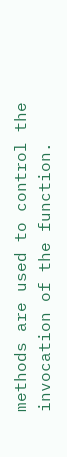methods are used to control the invocation of the function.